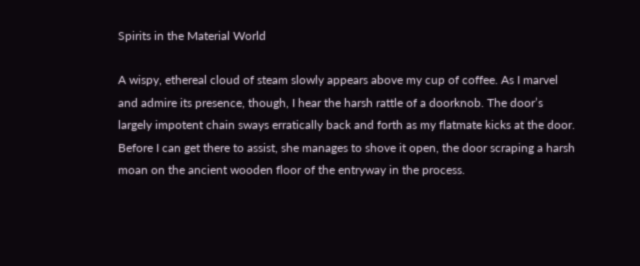Spirits in the Material World

A wispy, ethereal cloud of steam slowly appears above my cup of coffee. As I marvel and admire its presence, though, I hear the harsh rattle of a doorknob. The door’s largely impotent chain sways erratically back and forth as my flatmate kicks at the door. Before I can get there to assist, she manages to shove it open, the door scraping a harsh moan on the ancient wooden floor of the entryway in the process.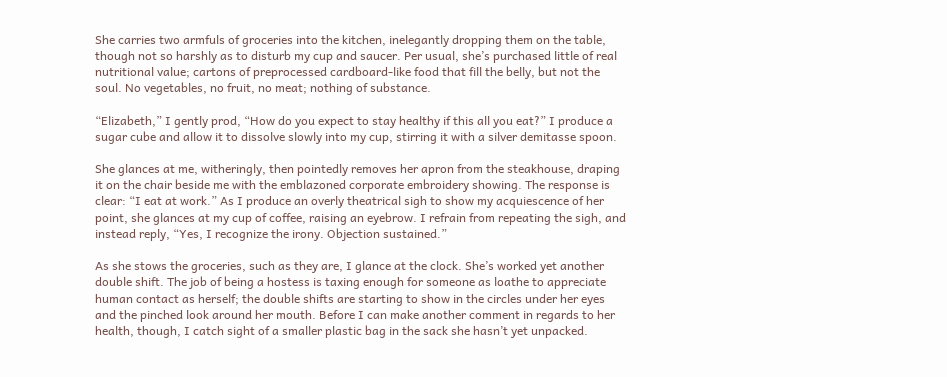She carries two armfuls of groceries into the kitchen, inelegantly dropping them on the table, though not so harshly as to disturb my cup and saucer. Per usual, she’s purchased little of real nutritional value; cartons of preprocessed cardboard-like food that fill the belly, but not the soul. No vegetables, no fruit, no meat; nothing of substance.

“Elizabeth,” I gently prod, “How do you expect to stay healthy if this all you eat?” I produce a sugar cube and allow it to dissolve slowly into my cup, stirring it with a silver demitasse spoon.

She glances at me, witheringly, then pointedly removes her apron from the steakhouse, draping it on the chair beside me with the emblazoned corporate embroidery showing. The response is clear: “I eat at work.” As I produce an overly theatrical sigh to show my acquiescence of her point, she glances at my cup of coffee, raising an eyebrow. I refrain from repeating the sigh, and instead reply, “Yes, I recognize the irony. Objection sustained.”

As she stows the groceries, such as they are, I glance at the clock. She’s worked yet another double shift. The job of being a hostess is taxing enough for someone as loathe to appreciate human contact as herself; the double shifts are starting to show in the circles under her eyes and the pinched look around her mouth. Before I can make another comment in regards to her health, though, I catch sight of a smaller plastic bag in the sack she hasn’t yet unpacked.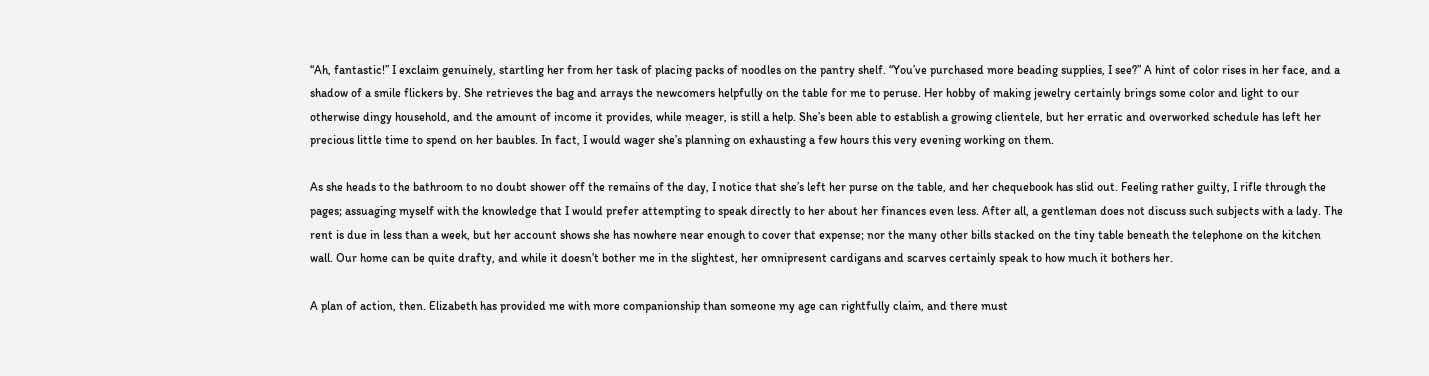“Ah, fantastic!” I exclaim genuinely, startling her from her task of placing packs of noodles on the pantry shelf. “You’ve purchased more beading supplies, I see?” A hint of color rises in her face, and a shadow of a smile flickers by. She retrieves the bag and arrays the newcomers helpfully on the table for me to peruse. Her hobby of making jewelry certainly brings some color and light to our otherwise dingy household, and the amount of income it provides, while meager, is still a help. She’s been able to establish a growing clientele, but her erratic and overworked schedule has left her precious little time to spend on her baubles. In fact, I would wager she’s planning on exhausting a few hours this very evening working on them.

As she heads to the bathroom to no doubt shower off the remains of the day, I notice that she’s left her purse on the table, and her chequebook has slid out. Feeling rather guilty, I rifle through the pages; assuaging myself with the knowledge that I would prefer attempting to speak directly to her about her finances even less. After all, a gentleman does not discuss such subjects with a lady. The rent is due in less than a week, but her account shows she has nowhere near enough to cover that expense; nor the many other bills stacked on the tiny table beneath the telephone on the kitchen wall. Our home can be quite drafty, and while it doesn’t bother me in the slightest, her omnipresent cardigans and scarves certainly speak to how much it bothers her.

A plan of action, then. Elizabeth has provided me with more companionship than someone my age can rightfully claim, and there must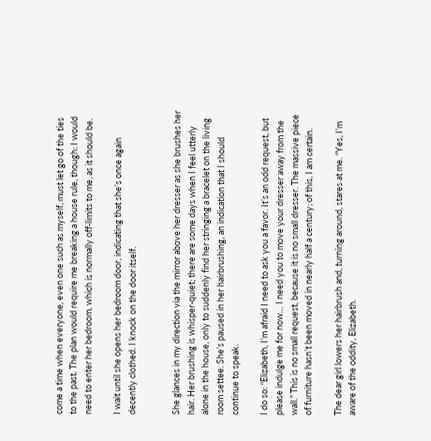come a time when everyone, even one such as myself, must let go of the ties to the past. The plan would require me breaking a house rule, though: I would need to enter her bedroom, which is normally off-limits to me, as it should be.

I wait until she opens her bedroom door, indicating that she’s once again decently clothed. I knock on the door itself.


She glances in my direction via the mirror above her dresser as she brushes her hair. Her brushing is whisper-quiet; there are some days when I feel utterly alone in the house, only to suddenly find her stringing a bracelet on the living room settee. She’s paused in her hairbrushing, an indication that I should continue to speak.

I do so: “Elizabeth, I’m afraid I need to ask you a favor. It’s an odd request, but please indulge me for now… I need you to move your dresser away from the wall.” This is no small request, because it is no small dresser. The massive piece of furniture hasn’t been moved in nearly half a century; of this, I am certain.

The dear girl lowers her hairbrush and, turning around, stares at me. “Yes, I’m aware of the oddity, Elizabeth.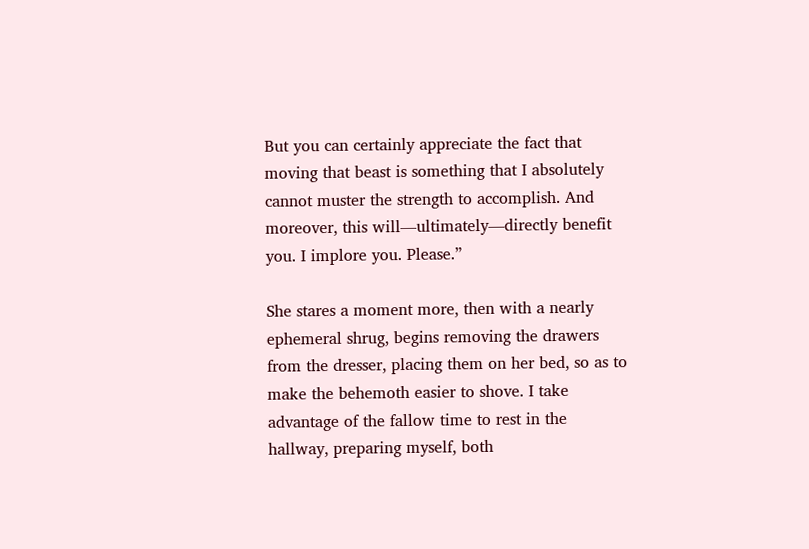But you can certainly appreciate the fact that moving that beast is something that I absolutely cannot muster the strength to accomplish. And moreover, this will—ultimately—directly benefit you. I implore you. Please.”

She stares a moment more, then with a nearly ephemeral shrug, begins removing the drawers from the dresser, placing them on her bed, so as to make the behemoth easier to shove. I take advantage of the fallow time to rest in the hallway, preparing myself, both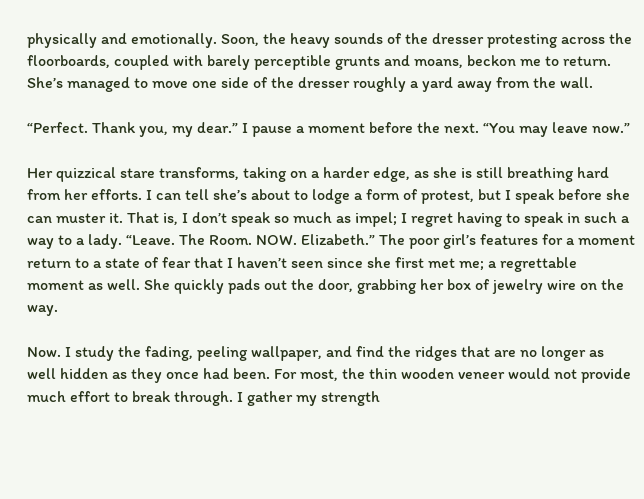physically and emotionally. Soon, the heavy sounds of the dresser protesting across the floorboards, coupled with barely perceptible grunts and moans, beckon me to return. She’s managed to move one side of the dresser roughly a yard away from the wall.

“Perfect. Thank you, my dear.” I pause a moment before the next. “You may leave now.”

Her quizzical stare transforms, taking on a harder edge, as she is still breathing hard from her efforts. I can tell she’s about to lodge a form of protest, but I speak before she can muster it. That is, I don’t speak so much as impel; I regret having to speak in such a way to a lady. “Leave. The Room. NOW. Elizabeth.” The poor girl’s features for a moment return to a state of fear that I haven’t seen since she first met me; a regrettable moment as well. She quickly pads out the door, grabbing her box of jewelry wire on the way.

Now. I study the fading, peeling wallpaper, and find the ridges that are no longer as well hidden as they once had been. For most, the thin wooden veneer would not provide much effort to break through. I gather my strength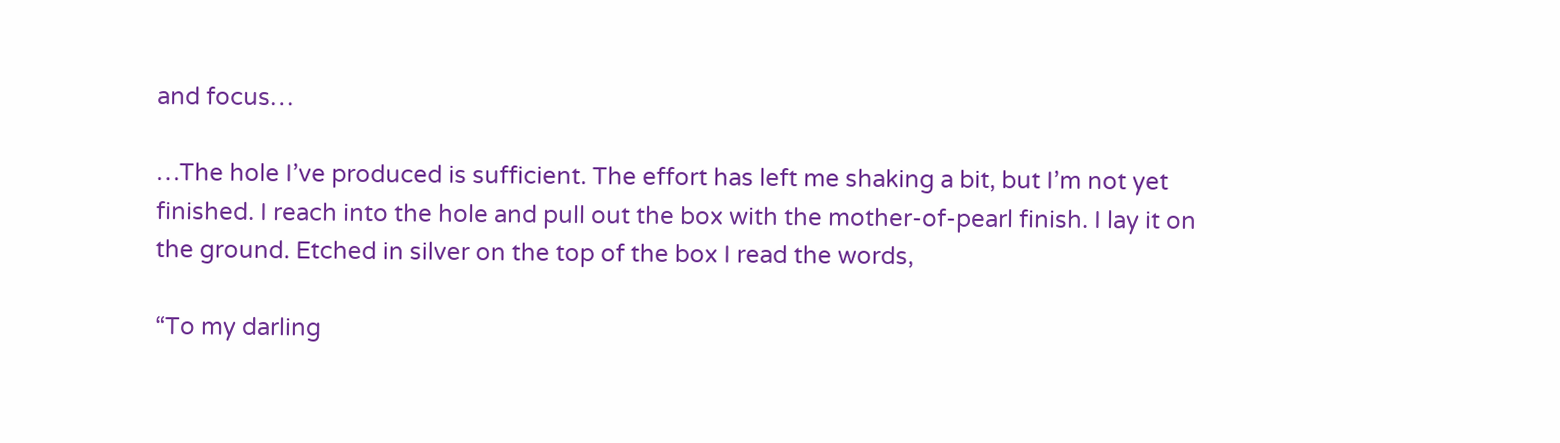and focus…

…The hole I’ve produced is sufficient. The effort has left me shaking a bit, but I’m not yet finished. I reach into the hole and pull out the box with the mother-of-pearl finish. I lay it on the ground. Etched in silver on the top of the box I read the words,

“To my darling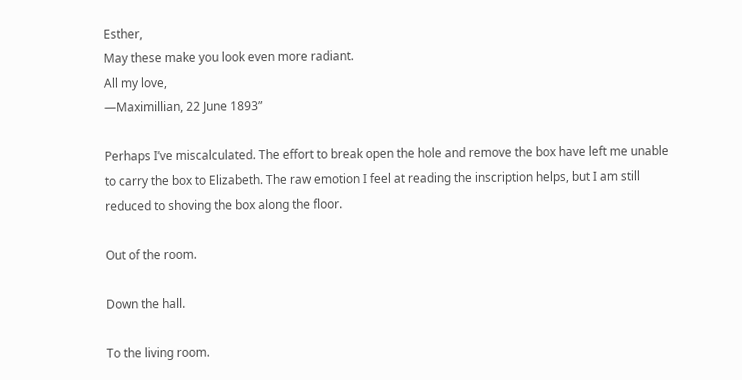Esther,
May these make you look even more radiant.
All my love,
—Maximillian, 22 June 1893”

Perhaps I’ve miscalculated. The effort to break open the hole and remove the box have left me unable to carry the box to Elizabeth. The raw emotion I feel at reading the inscription helps, but I am still reduced to shoving the box along the floor.

Out of the room.

Down the hall.

To the living room.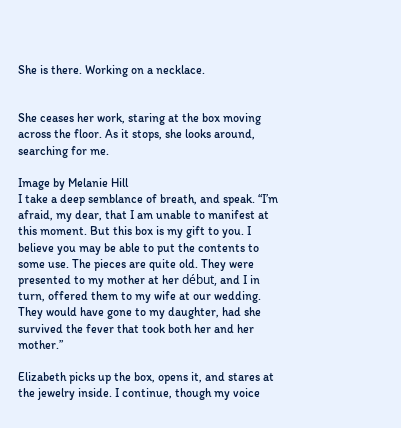She is there. Working on a necklace.


She ceases her work, staring at the box moving across the floor. As it stops, she looks around, searching for me.

Image by Melanie Hill
I take a deep semblance of breath, and speak. “I’m afraid, my dear, that I am unable to manifest at this moment. But this box is my gift to you. I believe you may be able to put the contents to some use. The pieces are quite old. They were presented to my mother at her début, and I in turn, offered them to my wife at our wedding. They would have gone to my daughter, had she survived the fever that took both her and her mother.”

Elizabeth picks up the box, opens it, and stares at the jewelry inside. I continue, though my voice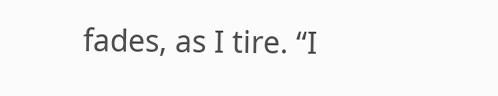fades, as I tire. “I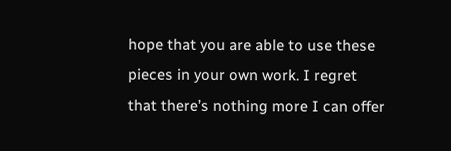hope that you are able to use these pieces in your own work. I regret that there’s nothing more I can offer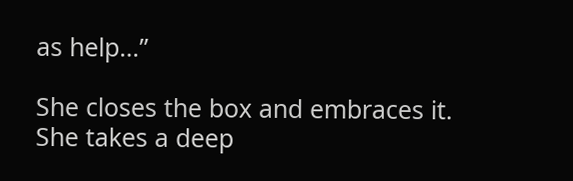as help…”

She closes the box and embraces it. She takes a deep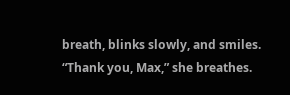breath, blinks slowly, and smiles. “Thank you, Max,” she breathes.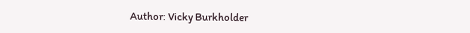Author: Vicky Burkholder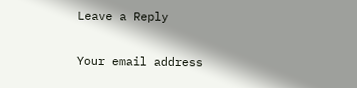Leave a Reply

Your email address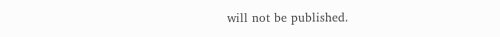will not be published.